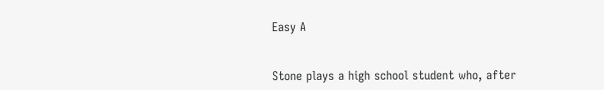Easy A


Stone plays a high school student who, after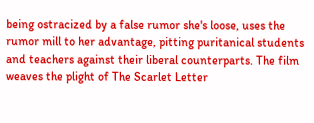being ostracized by a false rumor she's loose, uses the rumor mill to her advantage, pitting puritanical students and teachers against their liberal counterparts. The film weaves the plight of The Scarlet Letter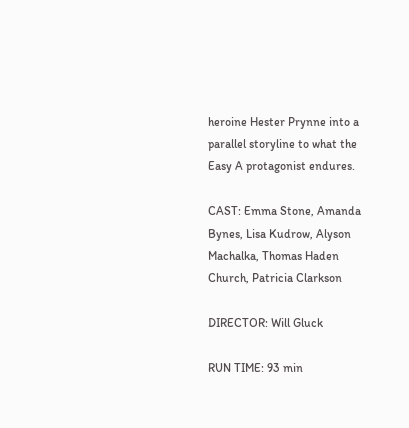heroine Hester Prynne into a parallel storyline to what the Easy A protagonist endures.

CAST: Emma Stone, Amanda Bynes, Lisa Kudrow, Alyson Machalka, Thomas Haden Church, Patricia Clarkson

DIRECTOR: Will Gluck

RUN TIME: 93 min